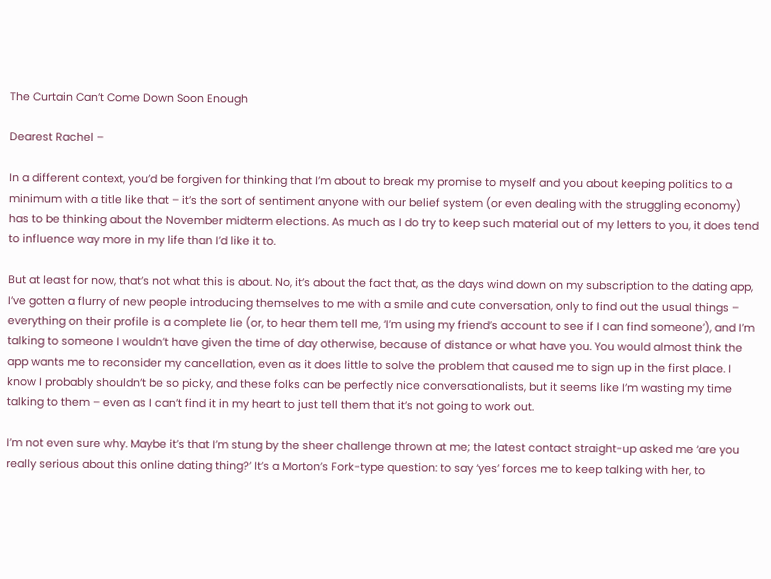The Curtain Can’t Come Down Soon Enough

Dearest Rachel –

In a different context, you’d be forgiven for thinking that I’m about to break my promise to myself and you about keeping politics to a minimum with a title like that – it’s the sort of sentiment anyone with our belief system (or even dealing with the struggling economy) has to be thinking about the November midterm elections. As much as I do try to keep such material out of my letters to you, it does tend to influence way more in my life than I’d like it to.

But at least for now, that’s not what this is about. No, it’s about the fact that, as the days wind down on my subscription to the dating app, I’ve gotten a flurry of new people introducing themselves to me with a smile and cute conversation, only to find out the usual things – everything on their profile is a complete lie (or, to hear them tell me, ‘I’m using my friend’s account to see if I can find someone’), and I’m talking to someone I wouldn’t have given the time of day otherwise, because of distance or what have you. You would almost think the app wants me to reconsider my cancellation, even as it does little to solve the problem that caused me to sign up in the first place. I know I probably shouldn’t be so picky, and these folks can be perfectly nice conversationalists, but it seems like I’m wasting my time talking to them – even as I can’t find it in my heart to just tell them that it’s not going to work out.

I’m not even sure why. Maybe it’s that I’m stung by the sheer challenge thrown at me; the latest contact straight-up asked me ‘are you really serious about this online dating thing?’ It’s a Morton’s Fork-type question: to say ‘yes’ forces me to keep talking with her, to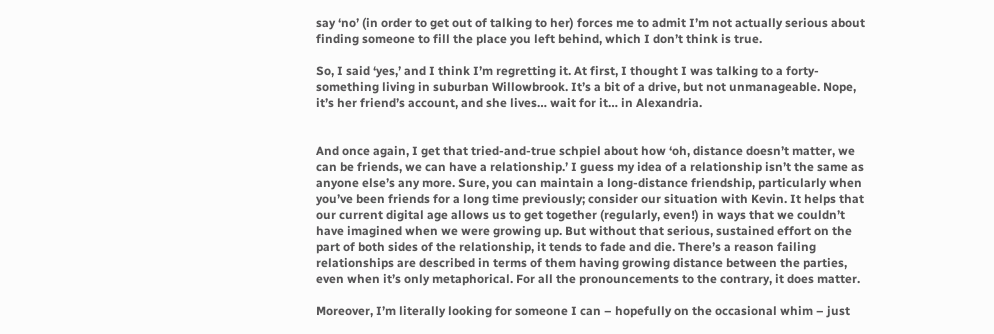say ‘no’ (in order to get out of talking to her) forces me to admit I’m not actually serious about finding someone to fill the place you left behind, which I don’t think is true.

So, I said ‘yes,’ and I think I’m regretting it. At first, I thought I was talking to a forty-something living in suburban Willowbrook. It’s a bit of a drive, but not unmanageable. Nope, it’s her friend’s account, and she lives… wait for it… in Alexandria.


And once again, I get that tried-and-true schpiel about how ‘oh, distance doesn’t matter, we can be friends, we can have a relationship.’ I guess my idea of a relationship isn’t the same as anyone else’s any more. Sure, you can maintain a long-distance friendship, particularly when you’ve been friends for a long time previously; consider our situation with Kevin. It helps that our current digital age allows us to get together (regularly, even!) in ways that we couldn’t have imagined when we were growing up. But without that serious, sustained effort on the part of both sides of the relationship, it tends to fade and die. There’s a reason failing relationships are described in terms of them having growing distance between the parties, even when it’s only metaphorical. For all the pronouncements to the contrary, it does matter.

Moreover, I’m literally looking for someone I can – hopefully on the occasional whim – just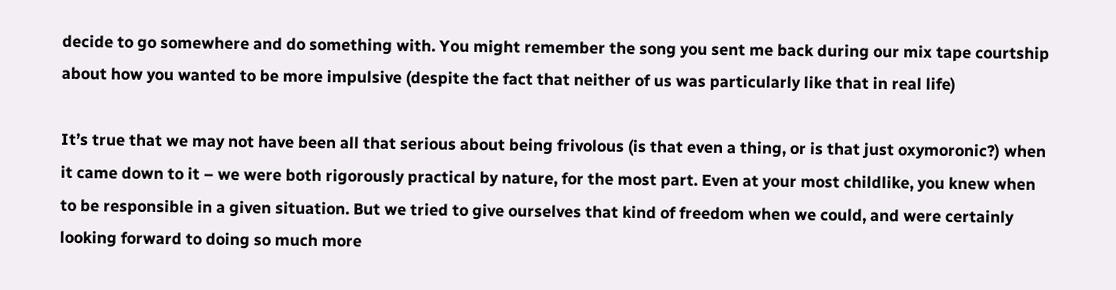decide to go somewhere and do something with. You might remember the song you sent me back during our mix tape courtship about how you wanted to be more impulsive (despite the fact that neither of us was particularly like that in real life)

It’s true that we may not have been all that serious about being frivolous (is that even a thing, or is that just oxymoronic?) when it came down to it – we were both rigorously practical by nature, for the most part. Even at your most childlike, you knew when to be responsible in a given situation. But we tried to give ourselves that kind of freedom when we could, and were certainly looking forward to doing so much more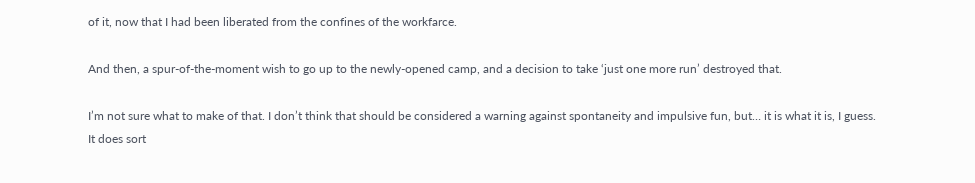of it, now that I had been liberated from the confines of the workfarce.

And then, a spur-of-the-moment wish to go up to the newly-opened camp, and a decision to take ‘just one more run’ destroyed that.

I’m not sure what to make of that. I don’t think that should be considered a warning against spontaneity and impulsive fun, but… it is what it is, I guess. It does sort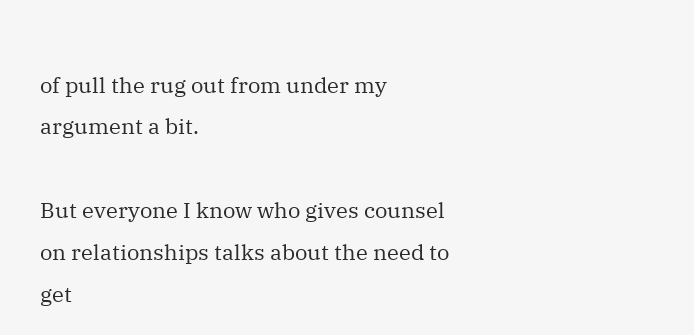of pull the rug out from under my argument a bit.

But everyone I know who gives counsel on relationships talks about the need to get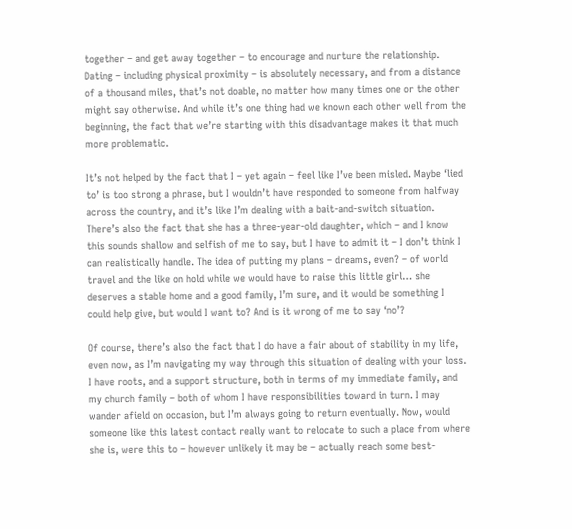together – and get away together – to encourage and nurture the relationship. Dating – including physical proximity – is absolutely necessary, and from a distance of a thousand miles, that’s not doable, no matter how many times one or the other might say otherwise. And while it’s one thing had we known each other well from the beginning, the fact that we’re starting with this disadvantage makes it that much more problematic.

It’s not helped by the fact that I – yet again – feel like I’ve been misled. Maybe ‘lied to’ is too strong a phrase, but I wouldn’t have responded to someone from halfway across the country, and it’s like I’m dealing with a bait-and-switch situation. There’s also the fact that she has a three-year-old daughter, which – and I know this sounds shallow and selfish of me to say, but I have to admit it – I don’t think I can realistically handle. The idea of putting my plans – dreams, even? – of world travel and the like on hold while we would have to raise this little girl… she deserves a stable home and a good family, I’m sure, and it would be something I could help give, but would I want to? And is it wrong of me to say ‘no’?

Of course, there’s also the fact that I do have a fair about of stability in my life, even now, as I’m navigating my way through this situation of dealing with your loss. I have roots, and a support structure, both in terms of my immediate family, and my church family – both of whom I have responsibilities toward in turn. I may wander afield on occasion, but I’m always going to return eventually. Now, would someone like this latest contact really want to relocate to such a place from where she is, were this to – however unlikely it may be – actually reach some best-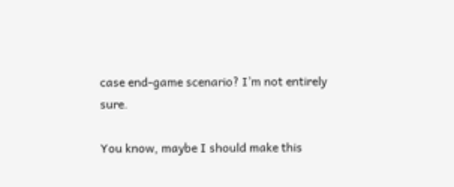case end-game scenario? I’m not entirely sure.

You know, maybe I should make this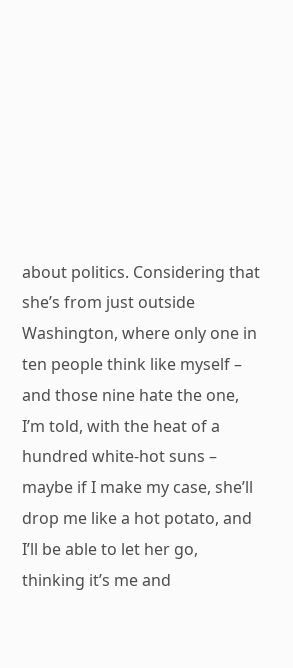about politics. Considering that she’s from just outside Washington, where only one in ten people think like myself – and those nine hate the one, I’m told, with the heat of a hundred white-hot suns – maybe if I make my case, she’ll drop me like a hot potato, and I’ll be able to let her go, thinking it’s me and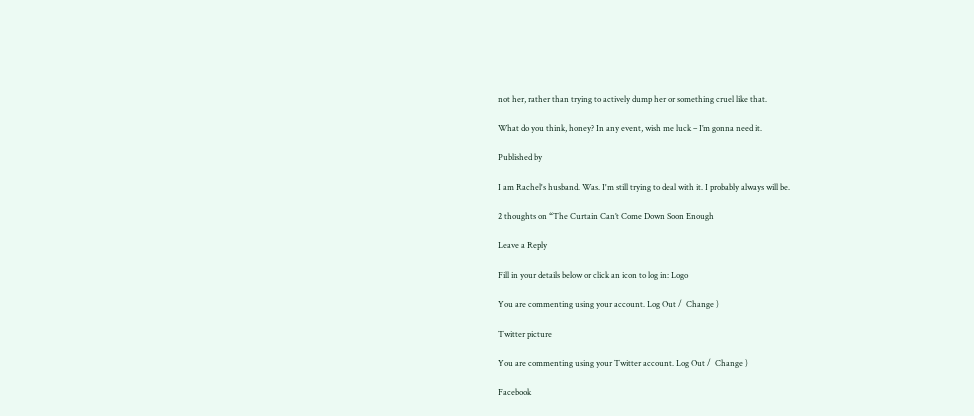not her, rather than trying to actively dump her or something cruel like that.

What do you think, honey? In any event, wish me luck – I’m gonna need it.

Published by

I am Rachel's husband. Was. I'm still trying to deal with it. I probably always will be.

2 thoughts on “The Curtain Can’t Come Down Soon Enough

Leave a Reply

Fill in your details below or click an icon to log in: Logo

You are commenting using your account. Log Out /  Change )

Twitter picture

You are commenting using your Twitter account. Log Out /  Change )

Facebook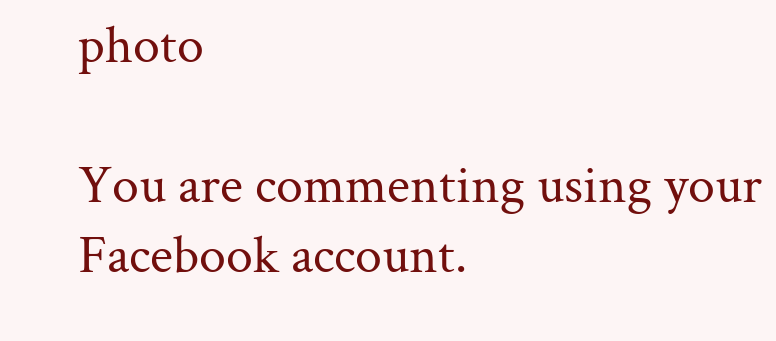photo

You are commenting using your Facebook account.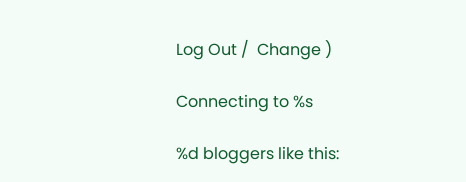Log Out /  Change )

Connecting to %s

%d bloggers like this: